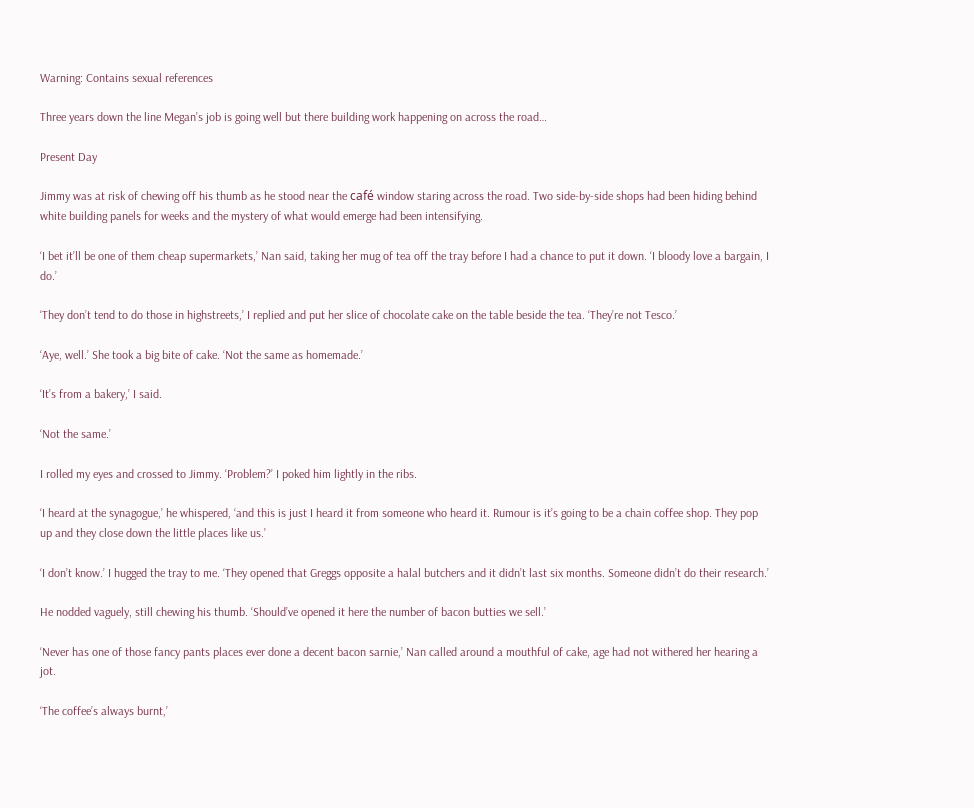Warning: Contains sexual references

Three years down the line Megan’s job is going well but there building work happening on across the road…

Present Day

Jimmy was at risk of chewing off his thumb as he stood near the café window staring across the road. Two side-by-side shops had been hiding behind white building panels for weeks and the mystery of what would emerge had been intensifying.

‘I bet it’ll be one of them cheap supermarkets,’ Nan said, taking her mug of tea off the tray before I had a chance to put it down. ‘I bloody love a bargain, I do.’

‘They don’t tend to do those in highstreets,’ I replied and put her slice of chocolate cake on the table beside the tea. ‘They’re not Tesco.’

‘Aye, well.’ She took a big bite of cake. ‘Not the same as homemade.’

‘It’s from a bakery,’ I said.

‘Not the same.’

I rolled my eyes and crossed to Jimmy. ‘Problem?’ I poked him lightly in the ribs.

‘I heard at the synagogue,’ he whispered, ‘and this is just I heard it from someone who heard it. Rumour is it’s going to be a chain coffee shop. They pop up and they close down the little places like us.’

‘I don’t know.’ I hugged the tray to me. ‘They opened that Greggs opposite a halal butchers and it didn’t last six months. Someone didn’t do their research.’

He nodded vaguely, still chewing his thumb. ‘Should’ve opened it here the number of bacon butties we sell.’

‘Never has one of those fancy pants places ever done a decent bacon sarnie,’ Nan called around a mouthful of cake, age had not withered her hearing a jot.

‘The coffee’s always burnt,’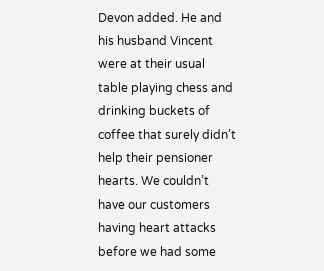Devon added. He and his husband Vincent were at their usual table playing chess and drinking buckets of coffee that surely didn’t help their pensioner hearts. We couldn’t have our customers having heart attacks before we had some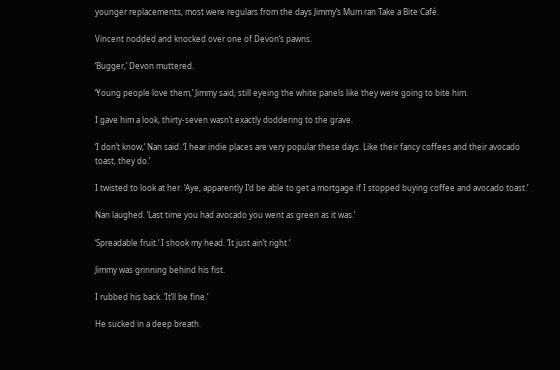younger replacements, most were regulars from the days Jimmy’s Mum ran Take a Bite Café.

Vincent nodded and knocked over one of Devon’s pawns.

‘Bugger,’ Devon muttered.

‘Young people love them,’ Jimmy said, still eyeing the white panels like they were going to bite him.

I gave him a look, thirty-seven wasn’t exactly doddering to the grave.

‘I don’t know,’ Nan said. ‘I hear indie places are very popular these days. Like their fancy coffees and their avocado toast, they do.’

I twisted to look at her. ‘Aye, apparently I’d be able to get a mortgage if I stopped buying coffee and avocado toast.’

Nan laughed. ‘Last time you had avocado you went as green as it was.’

‘Spreadable fruit.’ I shook my head. ‘It just ain’t right.’

Jimmy was grinning behind his fist.

I rubbed his back. ‘It’ll be fine.’

He sucked in a deep breath.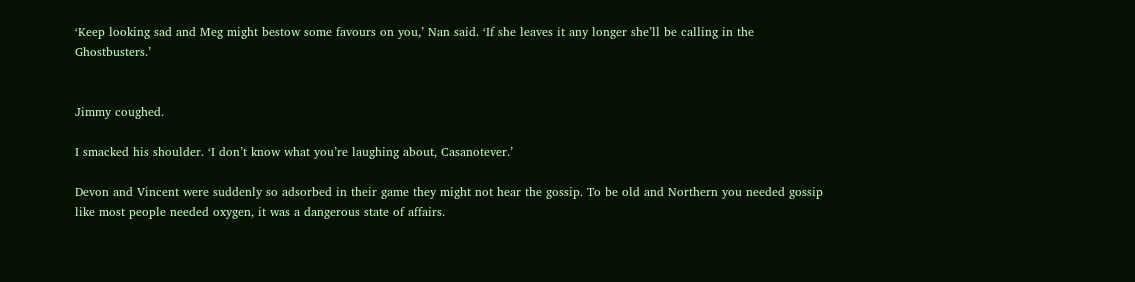‘Keep looking sad and Meg might bestow some favours on you,’ Nan said. ‘If she leaves it any longer she’ll be calling in the Ghostbusters.’


Jimmy coughed.

I smacked his shoulder. ‘I don’t know what you’re laughing about, Casanotever.’

Devon and Vincent were suddenly so adsorbed in their game they might not hear the gossip. To be old and Northern you needed gossip like most people needed oxygen, it was a dangerous state of affairs.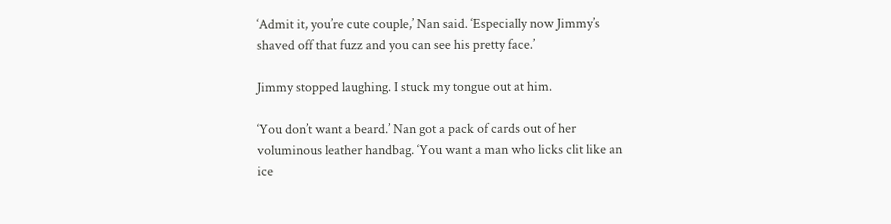‘Admit it, you’re cute couple,’ Nan said. ‘Especially now Jimmy’s shaved off that fuzz and you can see his pretty face.’

Jimmy stopped laughing. I stuck my tongue out at him.

‘You don’t want a beard.’ Nan got a pack of cards out of her voluminous leather handbag. ‘You want a man who licks clit like an ice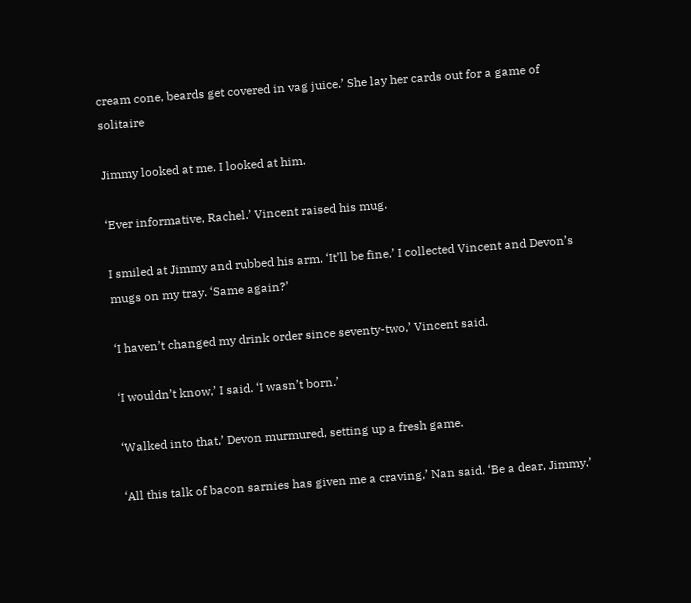cream cone, beards get covered in vag juice.’ She lay her cards out for a game of solitaire

Jimmy looked at me. I looked at him.

‘Ever informative, Rachel.’ Vincent raised his mug.

I smiled at Jimmy and rubbed his arm. ‘It’ll be fine.’ I collected Vincent and Devon’s mugs on my tray. ‘Same again?’

‘I haven’t changed my drink order since seventy-two,’ Vincent said.

‘I wouldn’t know,’ I said. ‘I wasn’t born.’

‘Walked into that,’ Devon murmured, setting up a fresh game.

‘All this talk of bacon sarnies has given me a craving,’ Nan said. ‘Be a dear, Jimmy.’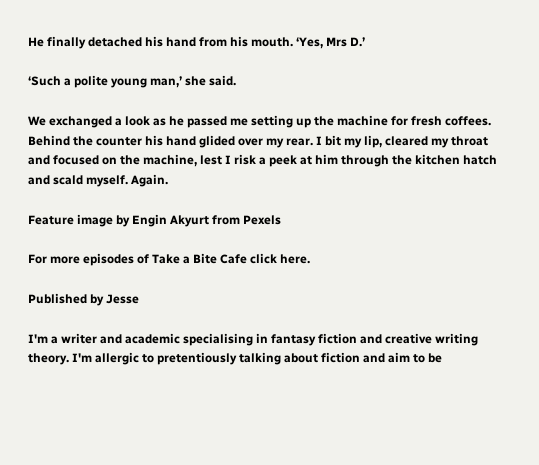He finally detached his hand from his mouth. ‘Yes, Mrs D.’

‘Such a polite young man,’ she said.

We exchanged a look as he passed me setting up the machine for fresh coffees. Behind the counter his hand glided over my rear. I bit my lip, cleared my throat and focused on the machine, lest I risk a peek at him through the kitchen hatch and scald myself. Again.

Feature image by Engin Akyurt from Pexels

For more episodes of Take a Bite Cafe click here.

Published by Jesse

I'm a writer and academic specialising in fantasy fiction and creative writing theory. I'm allergic to pretentiously talking about fiction and aim to be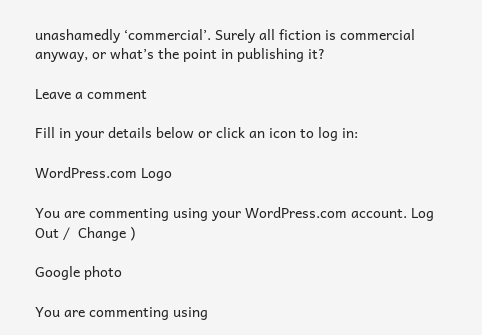unashamedly ‘commercial’. Surely all fiction is commercial anyway, or what’s the point in publishing it?

Leave a comment

Fill in your details below or click an icon to log in:

WordPress.com Logo

You are commenting using your WordPress.com account. Log Out /  Change )

Google photo

You are commenting using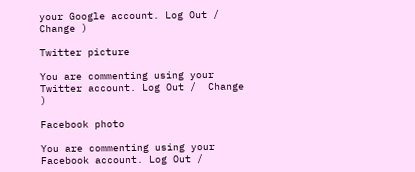your Google account. Log Out /  Change )

Twitter picture

You are commenting using your Twitter account. Log Out /  Change )

Facebook photo

You are commenting using your Facebook account. Log Out /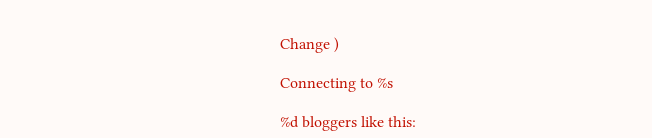Change )

Connecting to %s

%d bloggers like this: